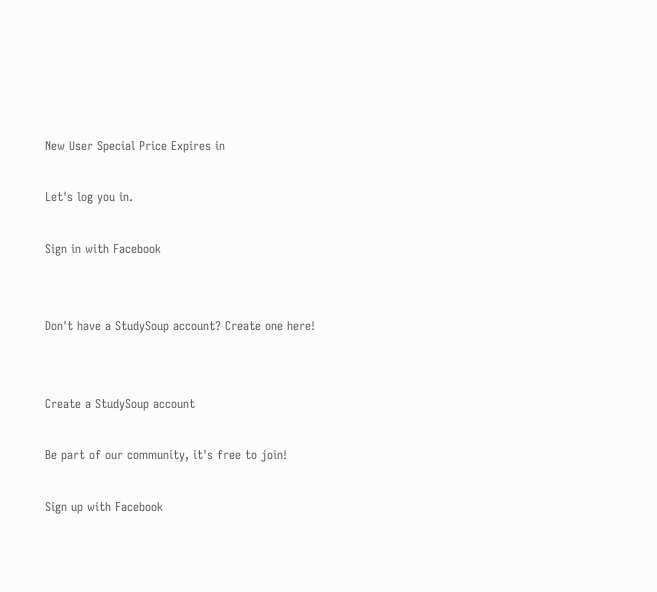New User Special Price Expires in

Let's log you in.

Sign in with Facebook


Don't have a StudySoup account? Create one here!


Create a StudySoup account

Be part of our community, it's free to join!

Sign up with Facebook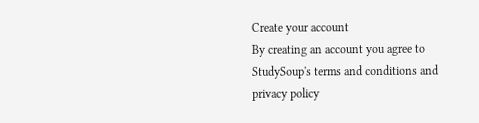Create your account
By creating an account you agree to StudySoup's terms and conditions and privacy policy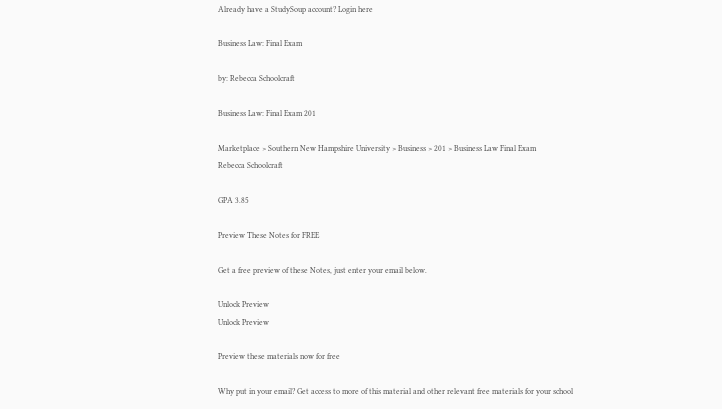Already have a StudySoup account? Login here

Business Law: Final Exam

by: Rebecca Schoolcraft

Business Law: Final Exam 201

Marketplace > Southern New Hampshire University > Business > 201 > Business Law Final Exam
Rebecca Schoolcraft

GPA 3.85

Preview These Notes for FREE

Get a free preview of these Notes, just enter your email below.

Unlock Preview
Unlock Preview

Preview these materials now for free

Why put in your email? Get access to more of this material and other relevant free materials for your school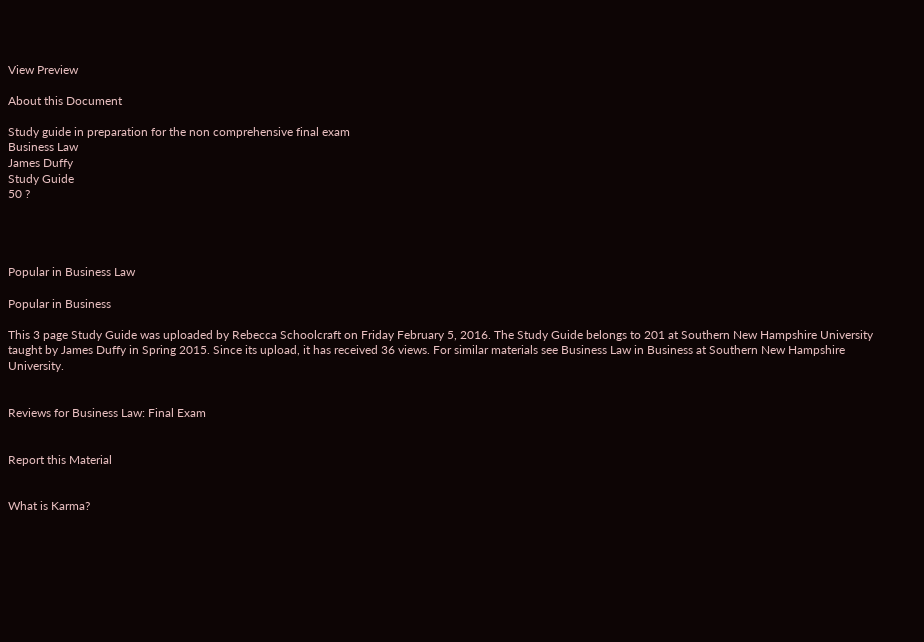View Preview

About this Document

Study guide in preparation for the non comprehensive final exam
Business Law
James Duffy
Study Guide
50 ?




Popular in Business Law

Popular in Business

This 3 page Study Guide was uploaded by Rebecca Schoolcraft on Friday February 5, 2016. The Study Guide belongs to 201 at Southern New Hampshire University taught by James Duffy in Spring 2015. Since its upload, it has received 36 views. For similar materials see Business Law in Business at Southern New Hampshire University.


Reviews for Business Law: Final Exam


Report this Material


What is Karma?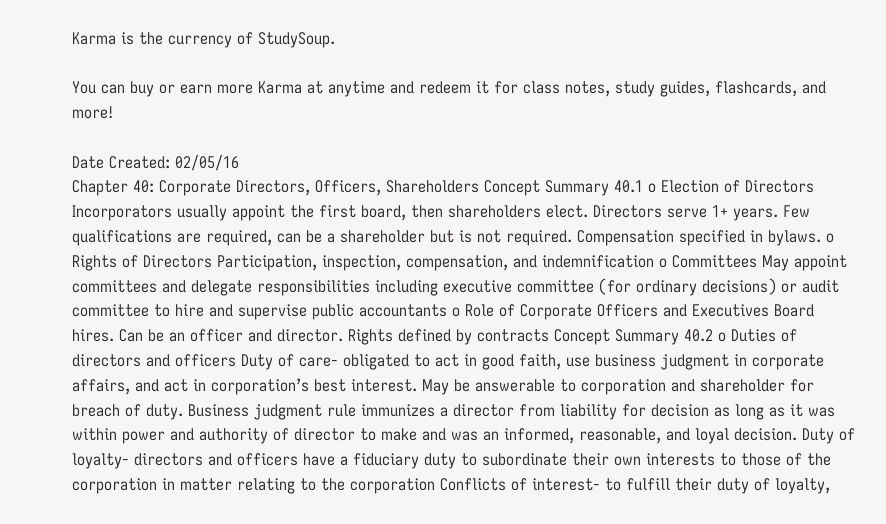Karma is the currency of StudySoup.

You can buy or earn more Karma at anytime and redeem it for class notes, study guides, flashcards, and more!

Date Created: 02/05/16
Chapter 40: Corporate Directors, Officers, Shareholders Concept Summary 40.1 o Election of Directors Incorporators usually appoint the first board, then shareholders elect. Directors serve 1+ years. Few qualifications are required, can be a shareholder but is not required. Compensation specified in bylaws. o Rights of Directors Participation, inspection, compensation, and indemnification o Committees May appoint committees and delegate responsibilities including executive committee (for ordinary decisions) or audit committee to hire and supervise public accountants o Role of Corporate Officers and Executives Board hires. Can be an officer and director. Rights defined by contracts Concept Summary 40.2 o Duties of directors and officers Duty of care- obligated to act in good faith, use business judgment in corporate affairs, and act in corporation’s best interest. May be answerable to corporation and shareholder for breach of duty. Business judgment rule immunizes a director from liability for decision as long as it was within power and authority of director to make and was an informed, reasonable, and loyal decision. Duty of loyalty- directors and officers have a fiduciary duty to subordinate their own interests to those of the corporation in matter relating to the corporation Conflicts of interest- to fulfill their duty of loyalty,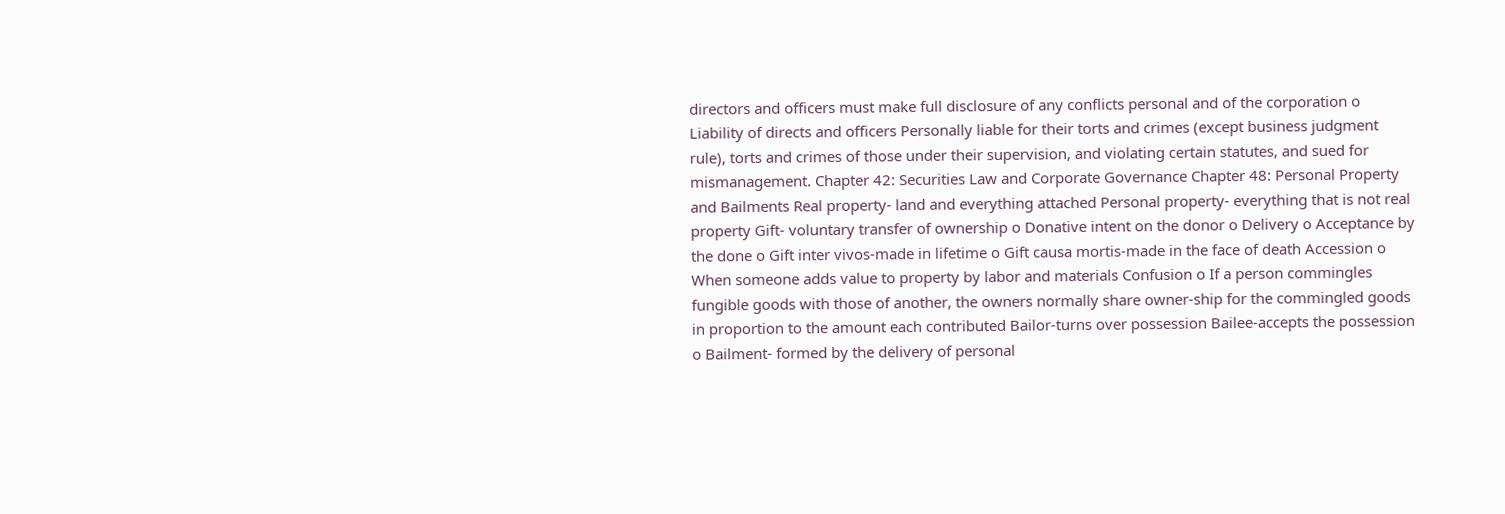directors and officers must make full disclosure of any conflicts personal and of the corporation o Liability of directs and officers Personally liable for their torts and crimes (except business judgment rule), torts and crimes of those under their supervision, and violating certain statutes, and sued for mismanagement. Chapter 42: Securities Law and Corporate Governance Chapter 48: Personal Property and Bailments Real property- land and everything attached Personal property- everything that is not real property Gift- voluntary transfer of ownership o Donative intent on the donor o Delivery o Acceptance by the done o Gift inter vivos-made in lifetime o Gift causa mortis-made in the face of death Accession o When someone adds value to property by labor and materials Confusion o If a person commingles fungible goods with those of another, the owners normally share owner-ship for the commingled goods in proportion to the amount each contributed Bailor-turns over possession Bailee-accepts the possession o Bailment- formed by the delivery of personal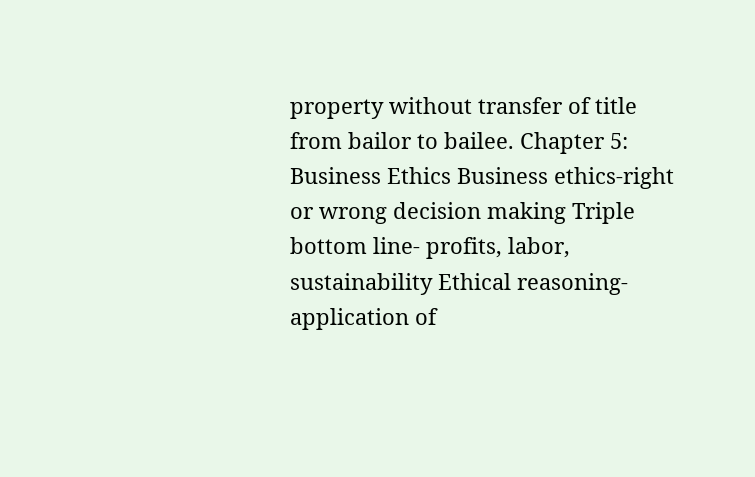property without transfer of title from bailor to bailee. Chapter 5: Business Ethics Business ethics-right or wrong decision making Triple bottom line- profits, labor, sustainability Ethical reasoning- application of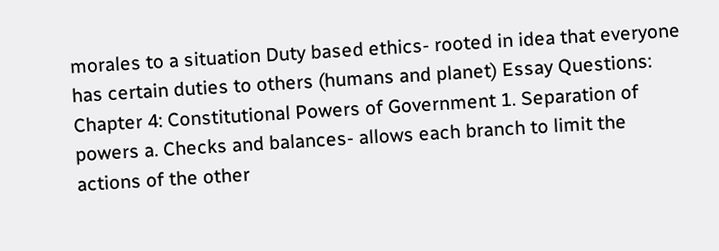morales to a situation Duty based ethics- rooted in idea that everyone has certain duties to others (humans and planet) Essay Questions: Chapter 4: Constitutional Powers of Government 1. Separation of powers a. Checks and balances- allows each branch to limit the actions of the other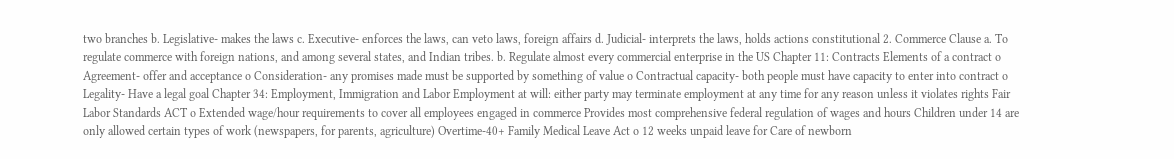two branches b. Legislative- makes the laws c. Executive- enforces the laws, can veto laws, foreign affairs d. Judicial- interprets the laws, holds actions constitutional 2. Commerce Clause a. To regulate commerce with foreign nations, and among several states, and Indian tribes. b. Regulate almost every commercial enterprise in the US Chapter 11: Contracts Elements of a contract o Agreement- offer and acceptance o Consideration- any promises made must be supported by something of value o Contractual capacity- both people must have capacity to enter into contract o Legality- Have a legal goal Chapter 34: Employment, Immigration and Labor Employment at will: either party may terminate employment at any time for any reason unless it violates rights Fair Labor Standards ACT o Extended wage/hour requirements to cover all employees engaged in commerce Provides most comprehensive federal regulation of wages and hours Children under 14 are only allowed certain types of work (newspapers, for parents, agriculture) Overtime-40+ Family Medical Leave Act o 12 weeks unpaid leave for Care of newborn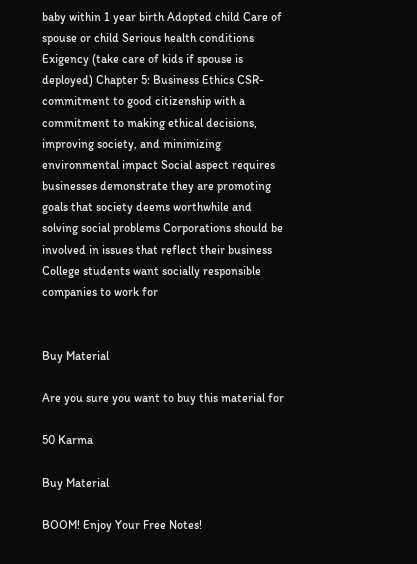baby within 1 year birth Adopted child Care of spouse or child Serious health conditions Exigency (take care of kids if spouse is deployed) Chapter 5: Business Ethics CSR- commitment to good citizenship with a commitment to making ethical decisions, improving society, and minimizing environmental impact Social aspect requires businesses demonstrate they are promoting goals that society deems worthwhile and solving social problems Corporations should be involved in issues that reflect their business College students want socially responsible companies to work for


Buy Material

Are you sure you want to buy this material for

50 Karma

Buy Material

BOOM! Enjoy Your Free Notes!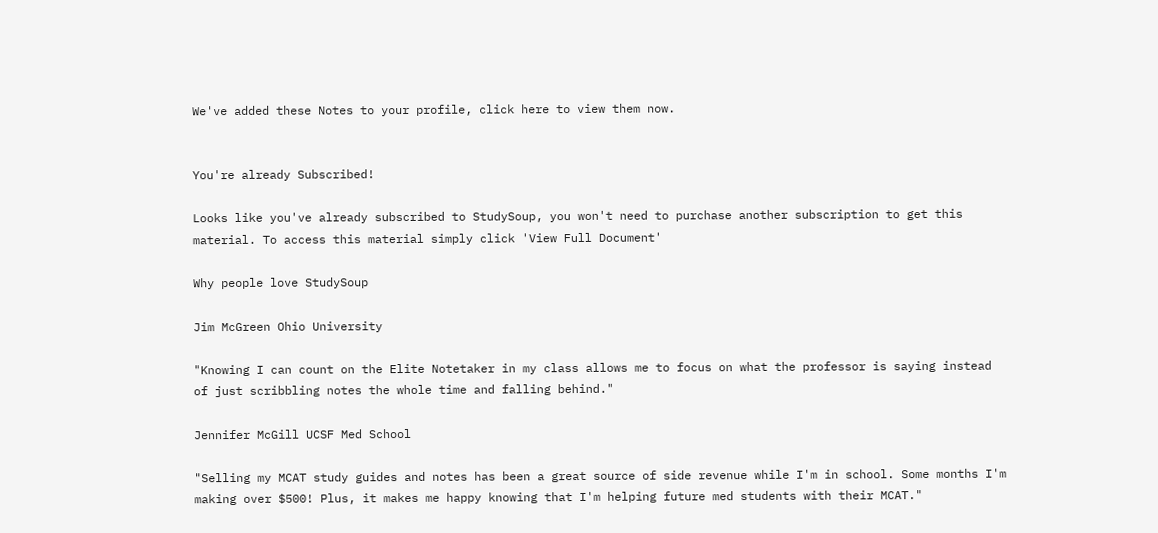We've added these Notes to your profile, click here to view them now.


You're already Subscribed!

Looks like you've already subscribed to StudySoup, you won't need to purchase another subscription to get this material. To access this material simply click 'View Full Document'

Why people love StudySoup

Jim McGreen Ohio University

"Knowing I can count on the Elite Notetaker in my class allows me to focus on what the professor is saying instead of just scribbling notes the whole time and falling behind."

Jennifer McGill UCSF Med School

"Selling my MCAT study guides and notes has been a great source of side revenue while I'm in school. Some months I'm making over $500! Plus, it makes me happy knowing that I'm helping future med students with their MCAT."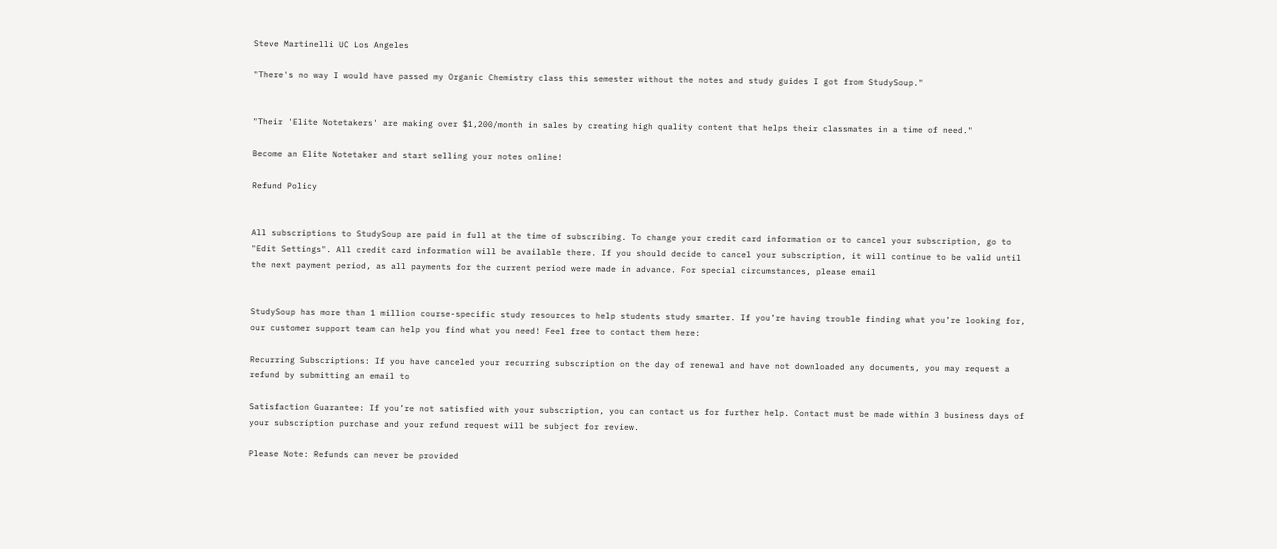Steve Martinelli UC Los Angeles

"There's no way I would have passed my Organic Chemistry class this semester without the notes and study guides I got from StudySoup."


"Their 'Elite Notetakers' are making over $1,200/month in sales by creating high quality content that helps their classmates in a time of need."

Become an Elite Notetaker and start selling your notes online!

Refund Policy


All subscriptions to StudySoup are paid in full at the time of subscribing. To change your credit card information or to cancel your subscription, go to "Edit Settings". All credit card information will be available there. If you should decide to cancel your subscription, it will continue to be valid until the next payment period, as all payments for the current period were made in advance. For special circumstances, please email


StudySoup has more than 1 million course-specific study resources to help students study smarter. If you’re having trouble finding what you’re looking for, our customer support team can help you find what you need! Feel free to contact them here:

Recurring Subscriptions: If you have canceled your recurring subscription on the day of renewal and have not downloaded any documents, you may request a refund by submitting an email to

Satisfaction Guarantee: If you’re not satisfied with your subscription, you can contact us for further help. Contact must be made within 3 business days of your subscription purchase and your refund request will be subject for review.

Please Note: Refunds can never be provided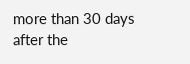more than 30 days after the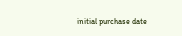initial purchase date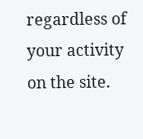regardless of your activity on the site.